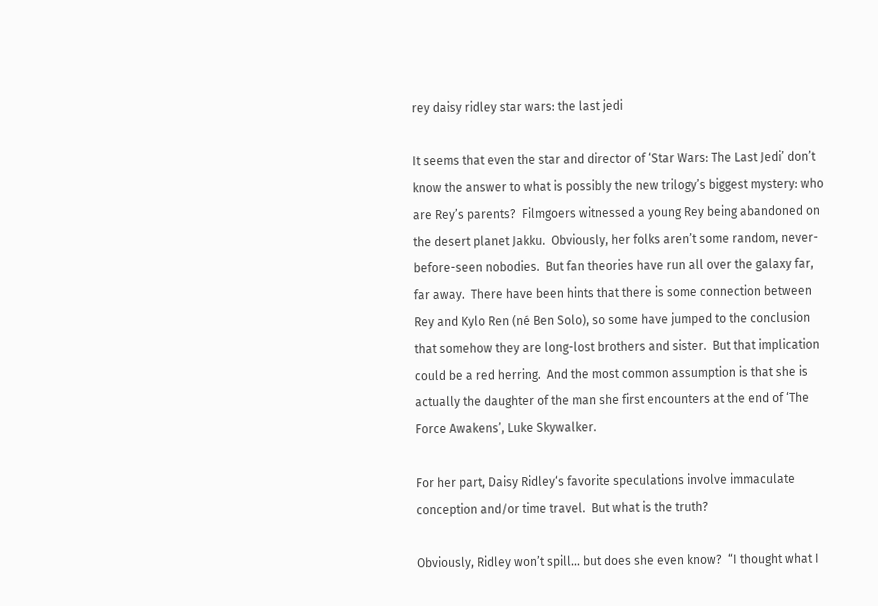rey daisy ridley star wars: the last jedi

It seems that even the star and director of ‘Star Wars: The Last Jedi’ don’t know the answer to what is possibly the new trilogy’s biggest mystery: who are Rey’s parents?  Filmgoers witnessed a young Rey being abandoned on the desert planet Jakku.  Obviously, her folks aren’t some random, never-before-seen nobodies.  But fan theories have run all over the galaxy far, far away.  There have been hints that there is some connection between Rey and Kylo Ren (né Ben Solo), so some have jumped to the conclusion that somehow they are long-lost brothers and sister.  But that implication could be a red herring.  And the most common assumption is that she is actually the daughter of the man she first encounters at the end of ‘The Force Awakens’, Luke Skywalker.

For her part, Daisy Ridley‘s favorite speculations involve immaculate conception and/or time travel.  But what is the truth?

Obviously, Ridley won’t spill… but does she even know?  “I thought what I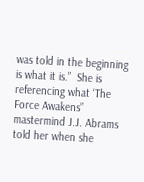was told in the beginning is what it is.”  She is referencing what ‘The Force Awakens” mastermind J.J. Abrams told her when she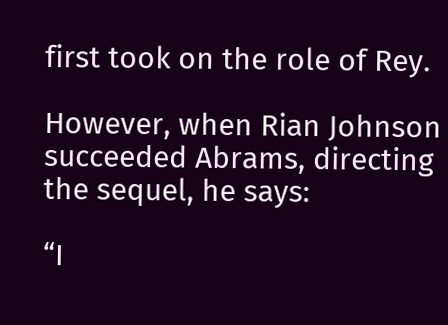first took on the role of Rey.

However, when Rian Johnson succeeded Abrams, directing the sequel, he says:

“I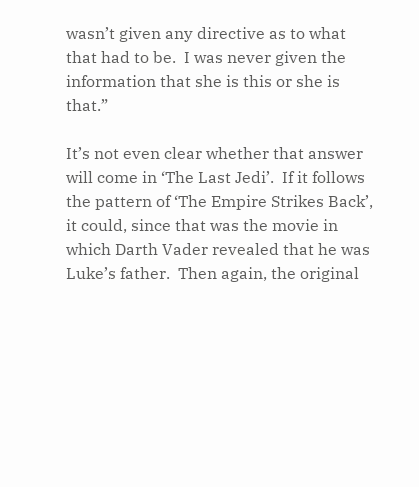wasn’t given any directive as to what that had to be.  I was never given the information that she is this or she is that.”

It’s not even clear whether that answer will come in ‘The Last Jedi’.  If it follows the pattern of ‘The Empire Strikes Back’, it could, since that was the movie in which Darth Vader revealed that he was Luke’s father.  Then again, the original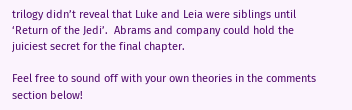trilogy didn’t reveal that Luke and Leia were siblings until ‘Return of the Jedi’.  Abrams and company could hold the juiciest secret for the final chapter.

Feel free to sound off with your own theories in the comments section below!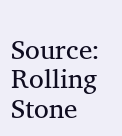Source: Rolling Stone